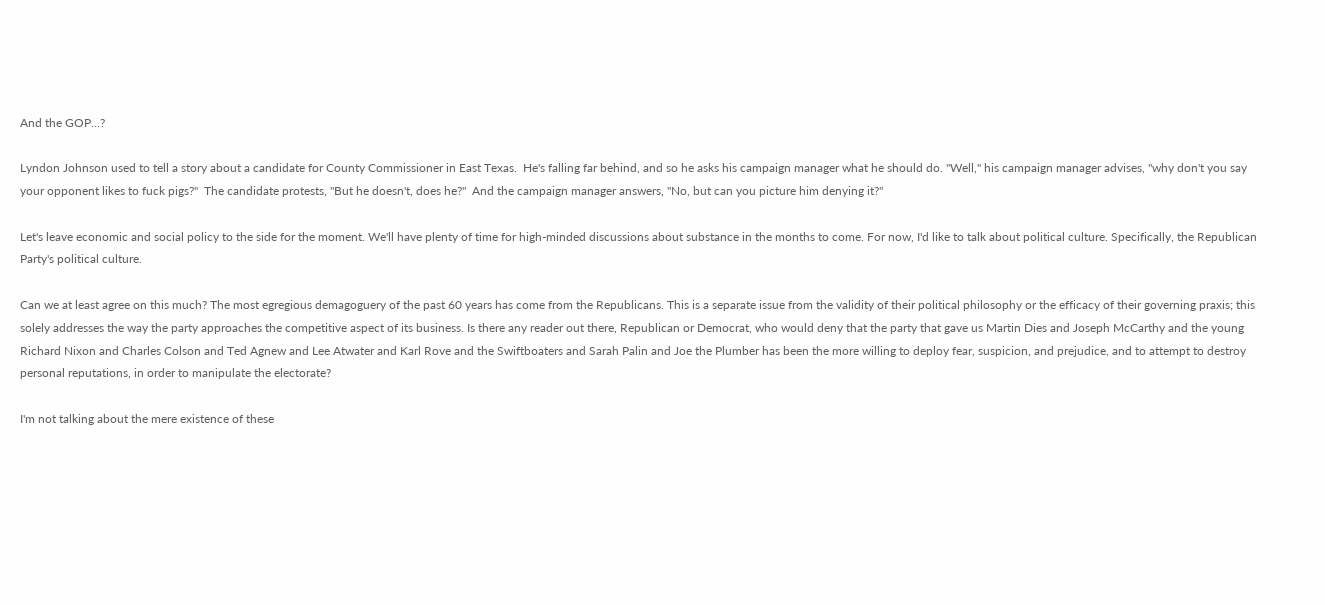And the GOP...?

Lyndon Johnson used to tell a story about a candidate for County Commissioner in East Texas.  He's falling far behind, and so he asks his campaign manager what he should do. "Well," his campaign manager advises, "why don't you say your opponent likes to fuck pigs?"  The candidate protests, "But he doesn't, does he?"  And the campaign manager answers, "No, but can you picture him denying it?"

Let's leave economic and social policy to the side for the moment. We'll have plenty of time for high-minded discussions about substance in the months to come. For now, I'd like to talk about political culture. Specifically, the Republican Party's political culture.

Can we at least agree on this much? The most egregious demagoguery of the past 60 years has come from the Republicans. This is a separate issue from the validity of their political philosophy or the efficacy of their governing praxis; this solely addresses the way the party approaches the competitive aspect of its business. Is there any reader out there, Republican or Democrat, who would deny that the party that gave us Martin Dies and Joseph McCarthy and the young Richard Nixon and Charles Colson and Ted Agnew and Lee Atwater and Karl Rove and the Swiftboaters and Sarah Palin and Joe the Plumber has been the more willing to deploy fear, suspicion, and prejudice, and to attempt to destroy personal reputations, in order to manipulate the electorate?

I'm not talking about the mere existence of these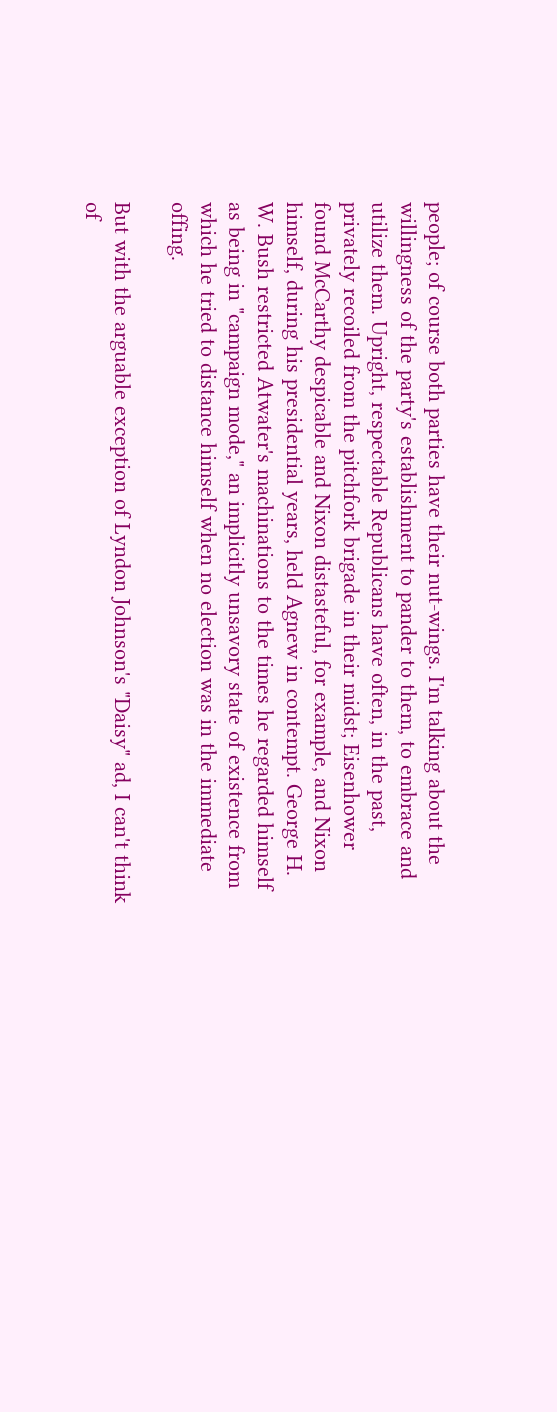people; of course both parties have their nut-wings. I'm talking about the willingness of the party's establishment to pander to them, to embrace and utilize them. Upright, respectable Republicans have often, in the past, privately recoiled from the pitchfork brigade in their midst; Eisenhower found McCarthy despicable and Nixon distasteful, for example, and Nixon himself, during his presidential years, held Agnew in contempt. George H. W. Bush restricted Atwater's machinations to the times he regarded himself as being in "campaign mode," an implicitly unsavory state of existence from which he tried to distance himself when no election was in the immediate offing.

But with the arguable exception of Lyndon Johnson's "Daisy" ad, I can't think of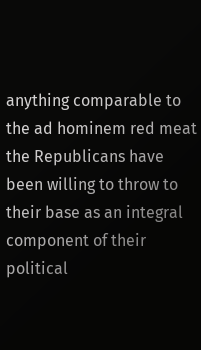anything comparable to the ad hominem red meat the Republicans have been willing to throw to their base as an integral component of their political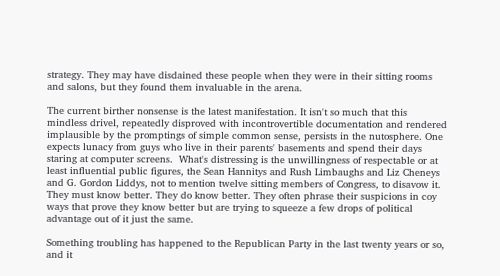strategy. They may have disdained these people when they were in their sitting rooms and salons, but they found them invaluable in the arena.

The current birther nonsense is the latest manifestation. It isn't so much that this mindless drivel, repeatedly disproved with incontrovertible documentation and rendered implausible by the promptings of simple common sense, persists in the nutosphere. One expects lunacy from guys who live in their parents' basements and spend their days staring at computer screens.  What's distressing is the unwillingness of respectable or at least influential public figures, the Sean Hannitys and Rush Limbaughs and Liz Cheneys and G. Gordon Liddys, not to mention twelve sitting members of Congress, to disavow it. They must know better. They do know better. They often phrase their suspicions in coy ways that prove they know better but are trying to squeeze a few drops of political advantage out of it just the same.

Something troubling has happened to the Republican Party in the last twenty years or so, and it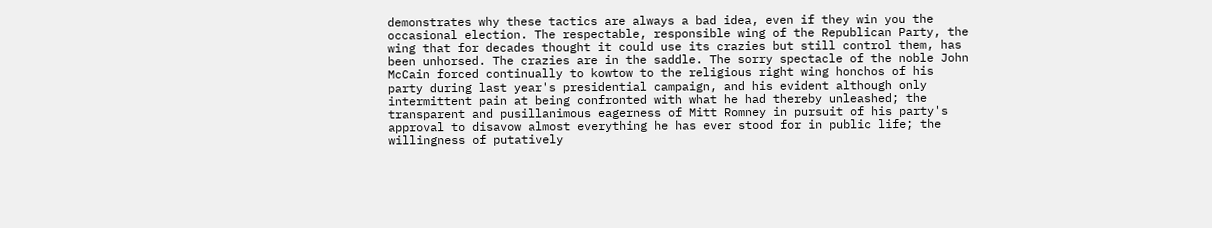demonstrates why these tactics are always a bad idea, even if they win you the occasional election. The respectable, responsible wing of the Republican Party, the wing that for decades thought it could use its crazies but still control them, has been unhorsed. The crazies are in the saddle. The sorry spectacle of the noble John McCain forced continually to kowtow to the religious right wing honchos of his party during last year's presidential campaign, and his evident although only intermittent pain at being confronted with what he had thereby unleashed; the transparent and pusillanimous eagerness of Mitt Romney in pursuit of his party's approval to disavow almost everything he has ever stood for in public life; the willingness of putatively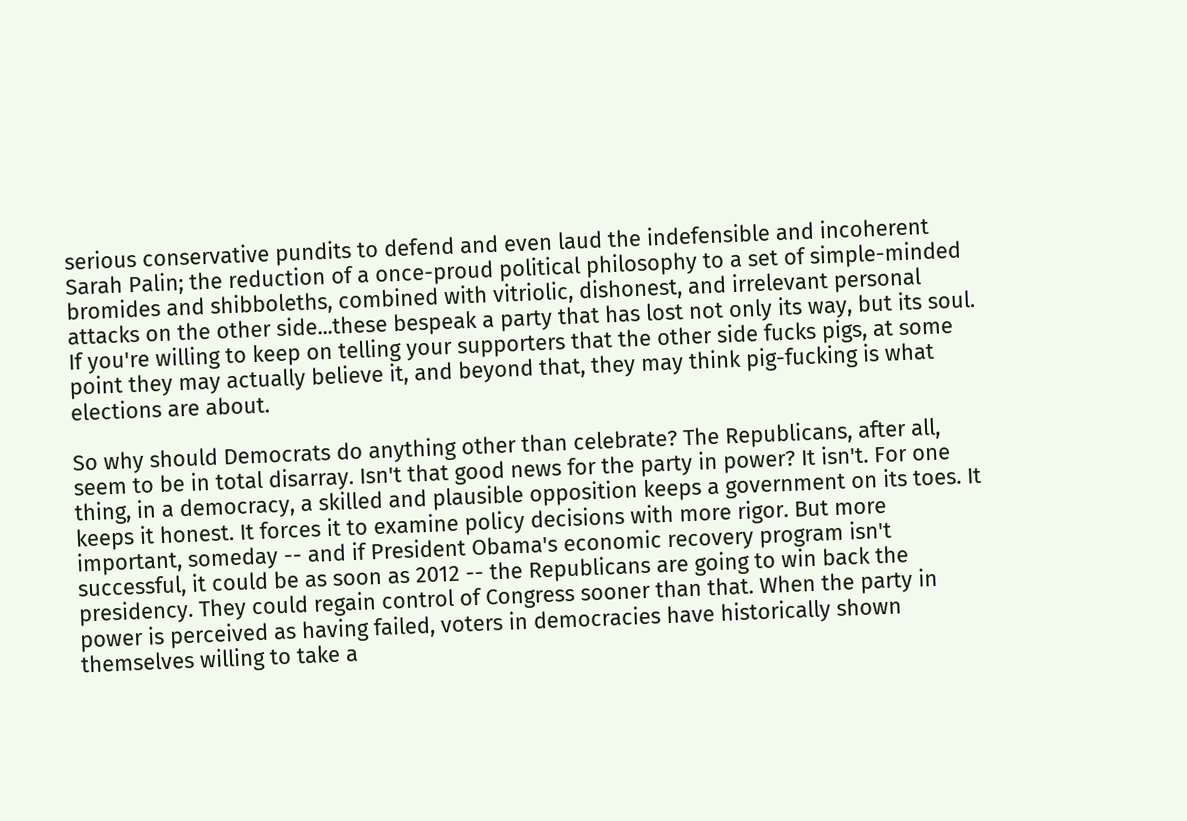serious conservative pundits to defend and even laud the indefensible and incoherent Sarah Palin; the reduction of a once-proud political philosophy to a set of simple-minded bromides and shibboleths, combined with vitriolic, dishonest, and irrelevant personal attacks on the other side...these bespeak a party that has lost not only its way, but its soul. If you're willing to keep on telling your supporters that the other side fucks pigs, at some point they may actually believe it, and beyond that, they may think pig-fucking is what elections are about.

So why should Democrats do anything other than celebrate? The Republicans, after all, seem to be in total disarray. Isn't that good news for the party in power? It isn't. For one thing, in a democracy, a skilled and plausible opposition keeps a government on its toes. It keeps it honest. It forces it to examine policy decisions with more rigor. But more important, someday -- and if President Obama's economic recovery program isn't successful, it could be as soon as 2012 -- the Republicans are going to win back the presidency. They could regain control of Congress sooner than that. When the party in power is perceived as having failed, voters in democracies have historically shown themselves willing to take a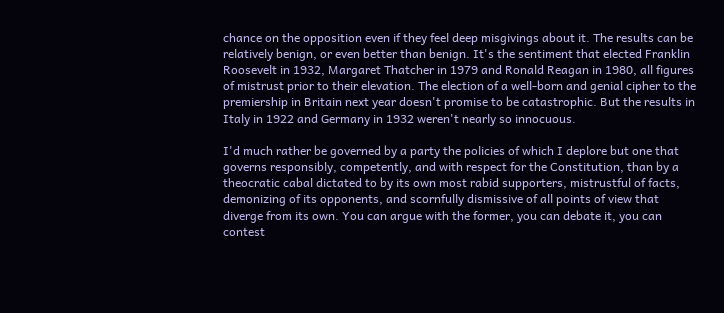chance on the opposition even if they feel deep misgivings about it. The results can be relatively benign, or even better than benign. It's the sentiment that elected Franklin Roosevelt in 1932, Margaret Thatcher in 1979 and Ronald Reagan in 1980, all figures of mistrust prior to their elevation. The election of a well-born and genial cipher to the premiership in Britain next year doesn't promise to be catastrophic. But the results in Italy in 1922 and Germany in 1932 weren't nearly so innocuous.

I'd much rather be governed by a party the policies of which I deplore but one that governs responsibly, competently, and with respect for the Constitution, than by a theocratic cabal dictated to by its own most rabid supporters, mistrustful of facts, demonizing of its opponents, and scornfully dismissive of all points of view that diverge from its own. You can argue with the former, you can debate it, you can contest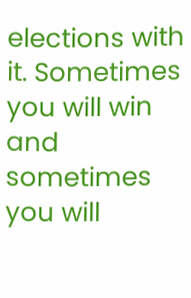elections with it. Sometimes you will win and sometimes you will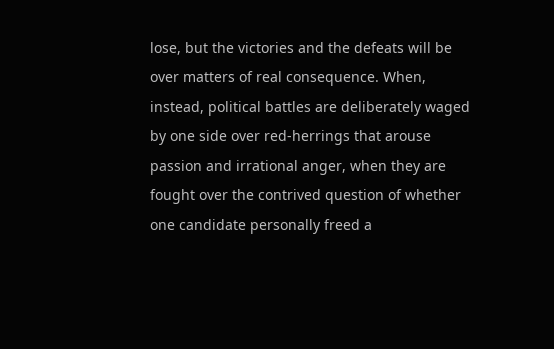lose, but the victories and the defeats will be over matters of real consequence. When, instead, political battles are deliberately waged by one side over red-herrings that arouse passion and irrational anger, when they are fought over the contrived question of whether one candidate personally freed a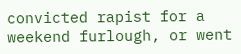convicted rapist for a weekend furlough, or went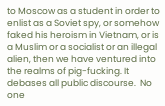to Moscow as a student in order to enlist as a Soviet spy, or somehow faked his heroism in Vietnam, or is a Muslim or a socialist or an illegal alien, then we have ventured into the realms of pig-fucking. It debases all public discourse.  No one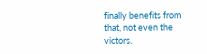finally benefits from that, not even the victors.